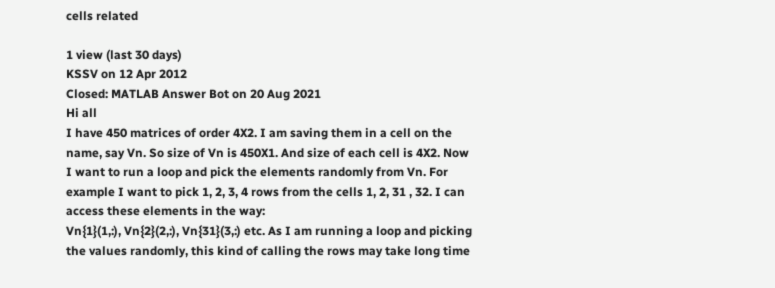cells related

1 view (last 30 days)
KSSV on 12 Apr 2012
Closed: MATLAB Answer Bot on 20 Aug 2021
Hi all
I have 450 matrices of order 4X2. I am saving them in a cell on the name, say Vn. So size of Vn is 450X1. And size of each cell is 4X2. Now I want to run a loop and pick the elements randomly from Vn. For example I want to pick 1, 2, 3, 4 rows from the cells 1, 2, 31 , 32. I can access these elements in the way:
Vn{1}(1,:), Vn{2}(2,:), Vn{31}(3,:) etc. As I am running a loop and picking the values randomly, this kind of calling the rows may take long time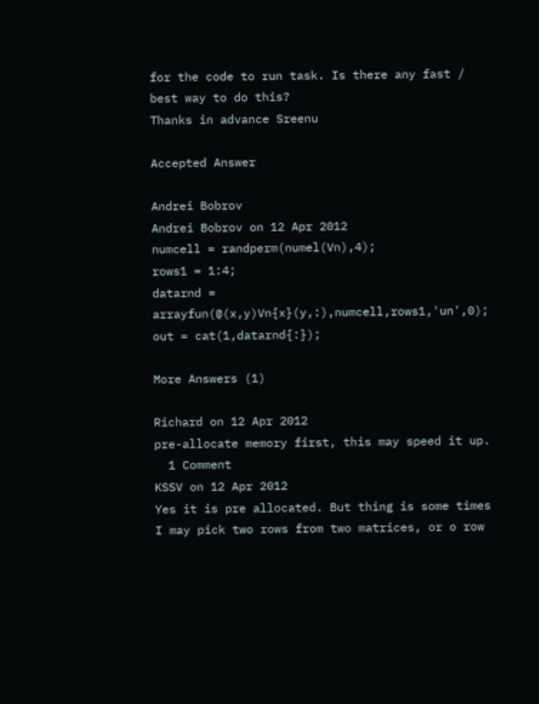for the code to run task. Is there any fast / best way to do this?
Thanks in advance Sreenu

Accepted Answer

Andrei Bobrov
Andrei Bobrov on 12 Apr 2012
numcell = randperm(numel(Vn),4);
rows1 = 1:4;
datarnd = arrayfun(@(x,y)Vn{x}(y,:),numcell,rows1,'un',0);
out = cat(1,datarnd{:});

More Answers (1)

Richard on 12 Apr 2012
pre-allocate memory first, this may speed it up.
  1 Comment
KSSV on 12 Apr 2012
Yes it is pre allocated. But thing is some times I may pick two rows from two matrices, or o row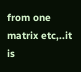from one matrix etc,..it is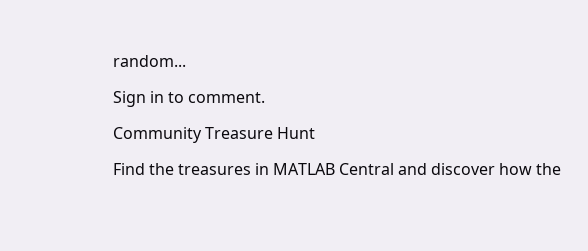random...

Sign in to comment.

Community Treasure Hunt

Find the treasures in MATLAB Central and discover how the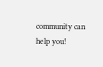community can help you!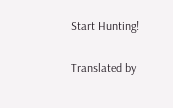Start Hunting!

Translated by